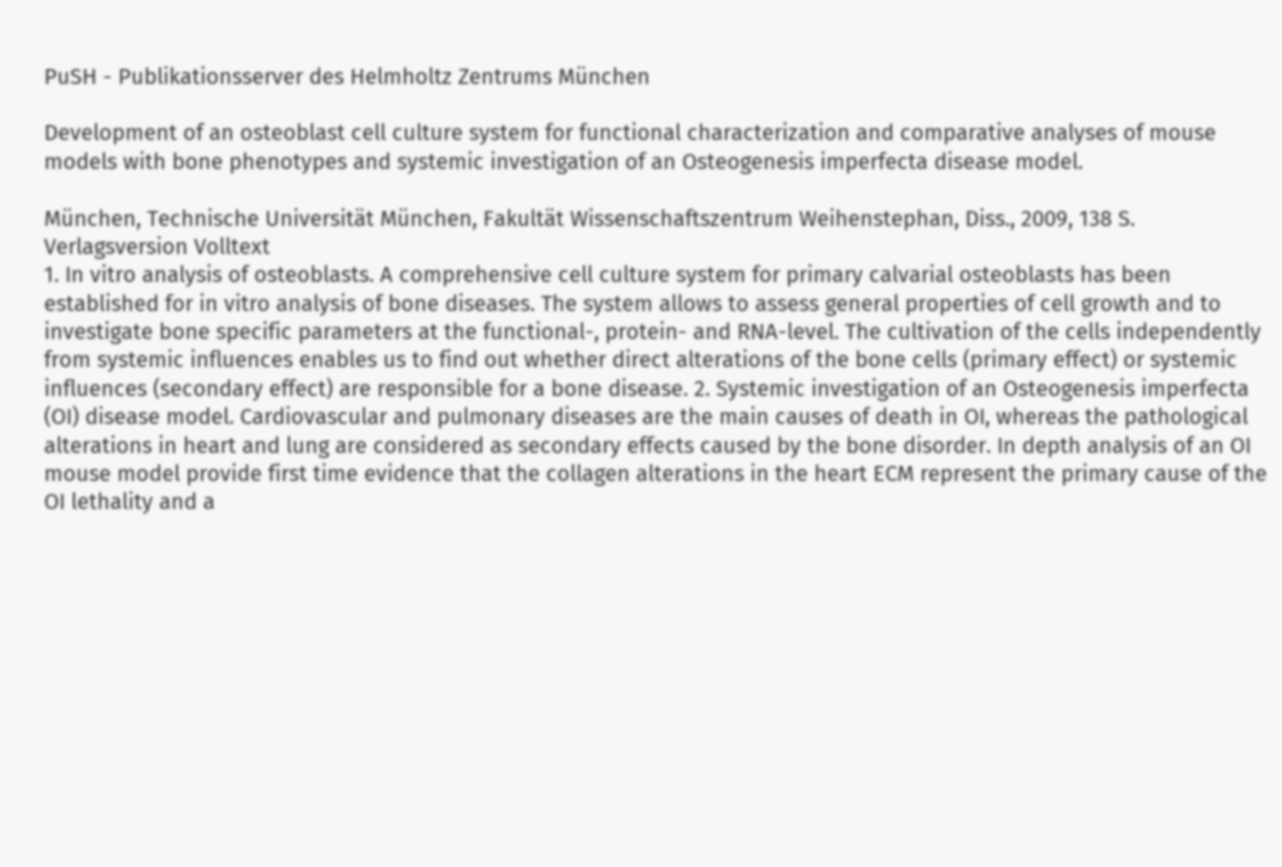PuSH - Publikationsserver des Helmholtz Zentrums München

Development of an osteoblast cell culture system for functional characterization and comparative analyses of mouse models with bone phenotypes and systemic investigation of an Osteogenesis imperfecta disease model.

München, Technische Universität München, Fakultät Wissenschaftszentrum Weihenstephan, Diss., 2009, 138 S.
Verlagsversion Volltext
1. In vitro analysis of osteoblasts. A comprehensive cell culture system for primary calvarial osteoblasts has been established for in vitro analysis of bone diseases. The system allows to assess general properties of cell growth and to investigate bone specific parameters at the functional-, protein- and RNA-level. The cultivation of the cells independently from systemic influences enables us to find out whether direct alterations of the bone cells (primary effect) or systemic influences (secondary effect) are responsible for a bone disease. 2. Systemic investigation of an Osteogenesis imperfecta (OI) disease model. Cardiovascular and pulmonary diseases are the main causes of death in OI, whereas the pathological alterations in heart and lung are considered as secondary effects caused by the bone disorder. In depth analysis of an OI mouse model provide first time evidence that the collagen alterations in the heart ECM represent the primary cause of the OI lethality and a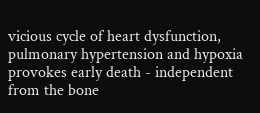vicious cycle of heart dysfunction, pulmonary hypertension and hypoxia provokes early death - independent from the bone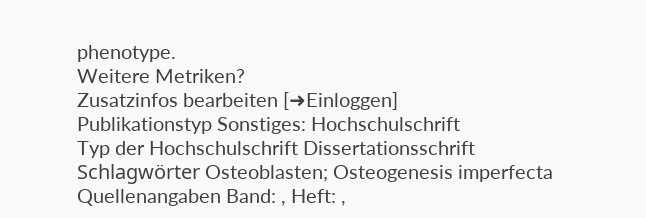phenotype.
Weitere Metriken?
Zusatzinfos bearbeiten [➜Einloggen]
Publikationstyp Sonstiges: Hochschulschrift
Typ der Hochschulschrift Dissertationsschrift
Schlagwörter Osteoblasten; Osteogenesis imperfecta
Quellenangaben Band: , Heft: ,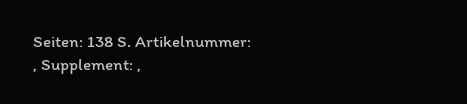Seiten: 138 S. Artikelnummer: , Supplement: ,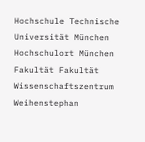Hochschule Technische Universität München
Hochschulort München
Fakultät Fakultät Wissenschaftszentrum Weihenstephan